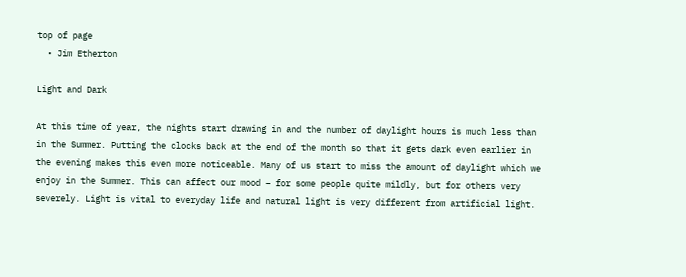top of page
  • Jim Etherton

Light and Dark

At this time of year, the nights start drawing in and the number of daylight hours is much less than in the Summer. Putting the clocks back at the end of the month so that it gets dark even earlier in the evening makes this even more noticeable. Many of us start to miss the amount of daylight which we enjoy in the Summer. This can affect our mood – for some people quite mildly, but for others very severely. Light is vital to everyday life and natural light is very different from artificial light.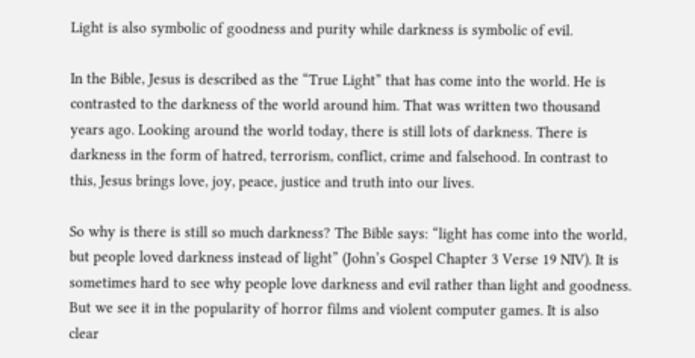Light is also symbolic of goodness and purity while darkness is symbolic of evil.

In the Bible, Jesus is described as the “True Light” that has come into the world. He is contrasted to the darkness of the world around him. That was written two thousand years ago. Looking around the world today, there is still lots of darkness. There is darkness in the form of hatred, terrorism, conflict, crime and falsehood. In contrast to this, Jesus brings love, joy, peace, justice and truth into our lives.

So why is there is still so much darkness? The Bible says: “light has come into the world, but people loved darkness instead of light” (John’s Gospel Chapter 3 Verse 19 NIV). It is sometimes hard to see why people love darkness and evil rather than light and goodness. But we see it in the popularity of horror films and violent computer games. It is also clear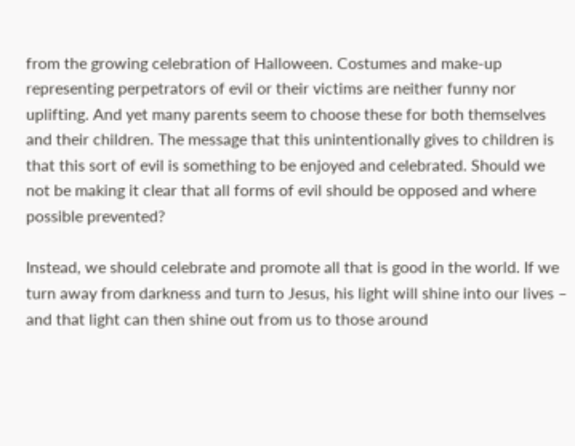from the growing celebration of Halloween. Costumes and make-up representing perpetrators of evil or their victims are neither funny nor uplifting. And yet many parents seem to choose these for both themselves and their children. The message that this unintentionally gives to children is that this sort of evil is something to be enjoyed and celebrated. Should we not be making it clear that all forms of evil should be opposed and where possible prevented?

Instead, we should celebrate and promote all that is good in the world. If we turn away from darkness and turn to Jesus, his light will shine into our lives – and that light can then shine out from us to those around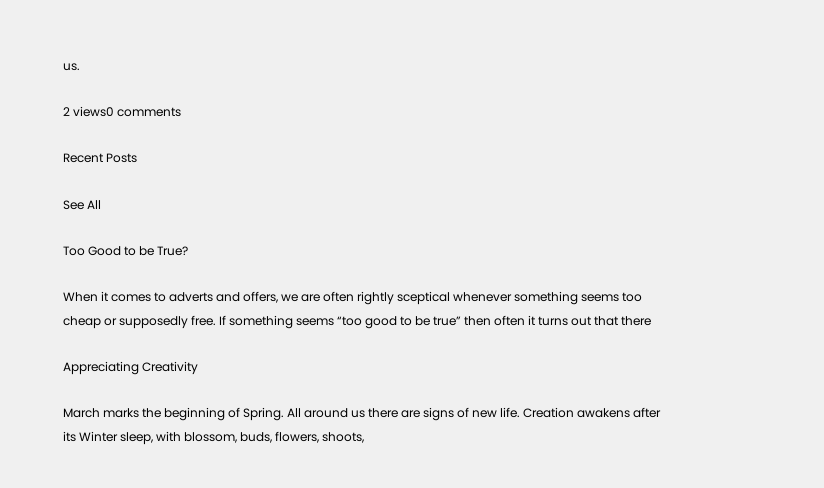us.

2 views0 comments

Recent Posts

See All

Too Good to be True?

When it comes to adverts and offers, we are often rightly sceptical whenever something seems too cheap or supposedly free. If something seems “too good to be true” then often it turns out that there

Appreciating Creativity

March marks the beginning of Spring. All around us there are signs of new life. Creation awakens after its Winter sleep, with blossom, buds, flowers, shoots,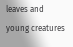leaves and young creatures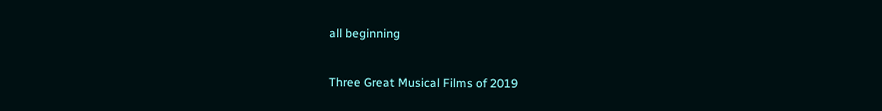all beginning

Three Great Musical Films of 2019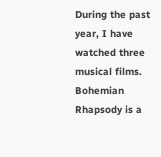During the past year, I have watched three musical films. Bohemian Rhapsody is a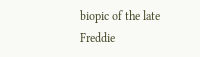biopic of the late Freddie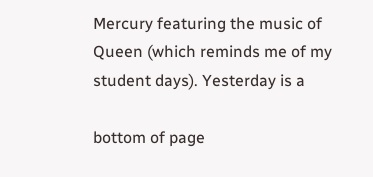Mercury featuring the music of Queen (which reminds me of my student days). Yesterday is a

bottom of page